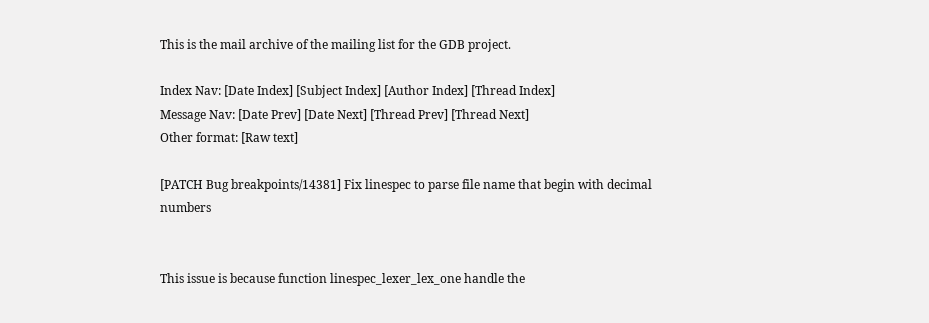This is the mail archive of the mailing list for the GDB project.

Index Nav: [Date Index] [Subject Index] [Author Index] [Thread Index]
Message Nav: [Date Prev] [Date Next] [Thread Prev] [Thread Next]
Other format: [Raw text]

[PATCH Bug breakpoints/14381] Fix linespec to parse file name that begin with decimal numbers


This issue is because function linespec_lexer_lex_one handle the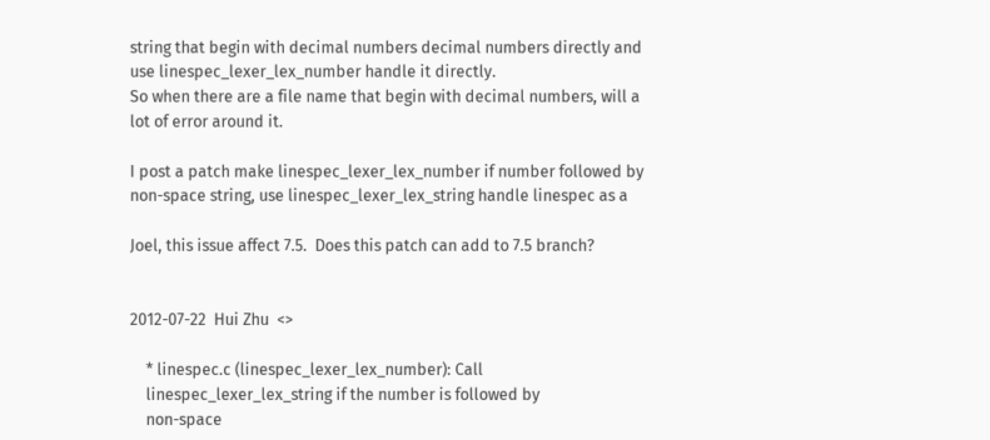string that begin with decimal numbers decimal numbers directly and
use linespec_lexer_lex_number handle it directly.
So when there are a file name that begin with decimal numbers, will a
lot of error around it.

I post a patch make linespec_lexer_lex_number if number followed by
non-space string, use linespec_lexer_lex_string handle linespec as a

Joel, this issue affect 7.5.  Does this patch can add to 7.5 branch?


2012-07-22  Hui Zhu  <>

    * linespec.c (linespec_lexer_lex_number): Call
    linespec_lexer_lex_string if the number is followed by
    non-space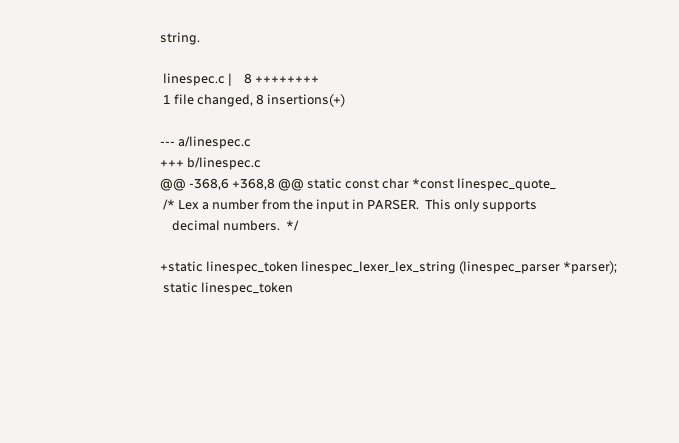string.

 linespec.c |    8 ++++++++
 1 file changed, 8 insertions(+)

--- a/linespec.c
+++ b/linespec.c
@@ -368,6 +368,8 @@ static const char *const linespec_quote_
 /* Lex a number from the input in PARSER.  This only supports
    decimal numbers.  */

+static linespec_token linespec_lexer_lex_string (linespec_parser *parser);
 static linespec_token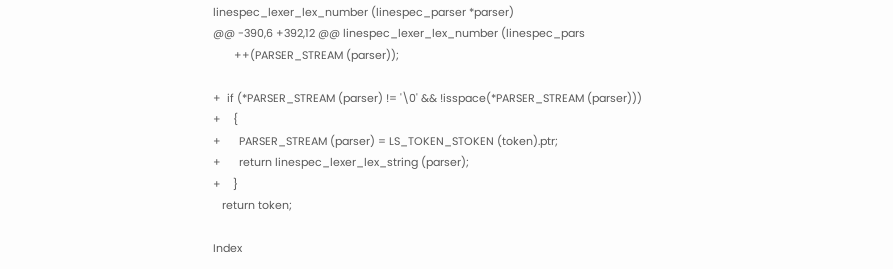linespec_lexer_lex_number (linespec_parser *parser)
@@ -390,6 +392,12 @@ linespec_lexer_lex_number (linespec_pars
       ++(PARSER_STREAM (parser));

+  if (*PARSER_STREAM (parser) != '\0' && !isspace(*PARSER_STREAM (parser)))
+    {
+      PARSER_STREAM (parser) = LS_TOKEN_STOKEN (token).ptr;
+      return linespec_lexer_lex_string (parser);
+    }
   return token;

Index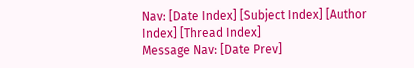Nav: [Date Index] [Subject Index] [Author Index] [Thread Index]
Message Nav: [Date Prev]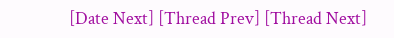[Date Next] [Thread Prev] [Thread Next]